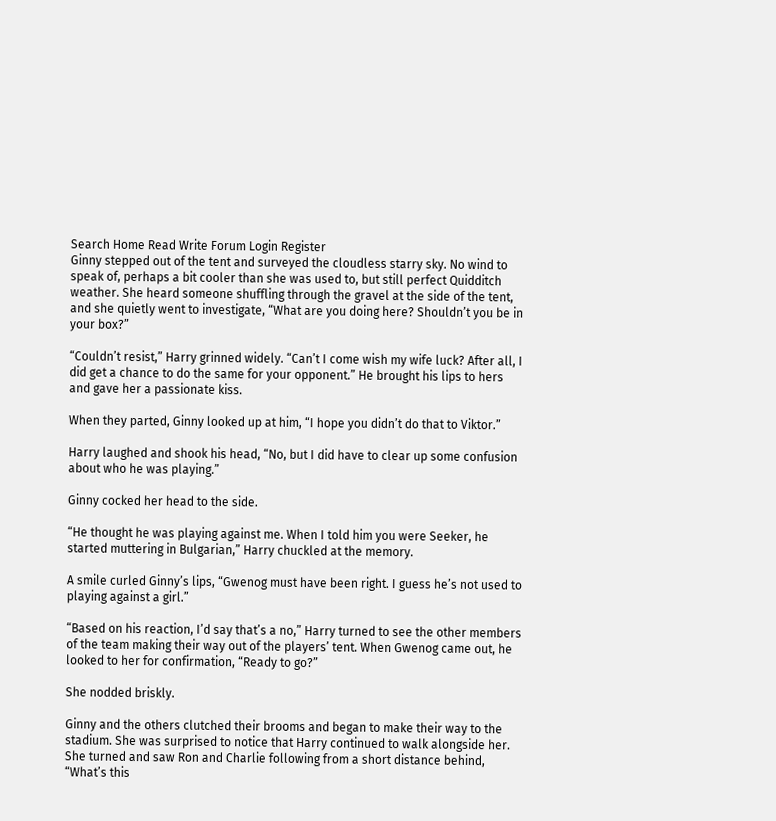Search Home Read Write Forum Login Register
Ginny stepped out of the tent and surveyed the cloudless starry sky. No wind to speak of, perhaps a bit cooler than she was used to, but still perfect Quidditch weather. She heard someone shuffling through the gravel at the side of the tent, and she quietly went to investigate, “What are you doing here? Shouldn’t you be in your box?”

“Couldn’t resist,” Harry grinned widely. “Can’t I come wish my wife luck? After all, I did get a chance to do the same for your opponent.” He brought his lips to hers and gave her a passionate kiss.

When they parted, Ginny looked up at him, “I hope you didn’t do that to Viktor.”

Harry laughed and shook his head, “No, but I did have to clear up some confusion about who he was playing.”

Ginny cocked her head to the side.

“He thought he was playing against me. When I told him you were Seeker, he started muttering in Bulgarian,” Harry chuckled at the memory.

A smile curled Ginny’s lips, “Gwenog must have been right. I guess he’s not used to playing against a girl.”

“Based on his reaction, I’d say that’s a no,” Harry turned to see the other members of the team making their way out of the players’ tent. When Gwenog came out, he looked to her for confirmation, “Ready to go?”

She nodded briskly.

Ginny and the others clutched their brooms and began to make their way to the stadium. She was surprised to notice that Harry continued to walk alongside her. She turned and saw Ron and Charlie following from a short distance behind, “What’s this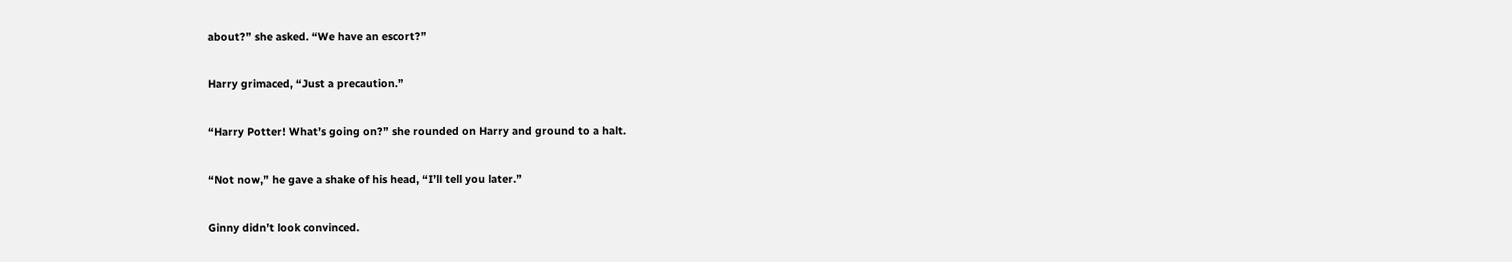about?” she asked. “We have an escort?”

Harry grimaced, “Just a precaution.”

“Harry Potter! What’s going on?” she rounded on Harry and ground to a halt.

“Not now,” he gave a shake of his head, “I’ll tell you later.”

Ginny didn’t look convinced.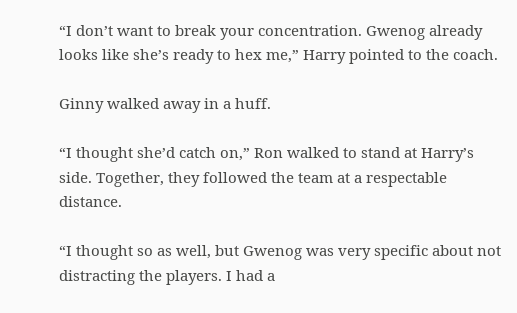“I don’t want to break your concentration. Gwenog already looks like she’s ready to hex me,” Harry pointed to the coach.

Ginny walked away in a huff.

“I thought she’d catch on,” Ron walked to stand at Harry’s side. Together, they followed the team at a respectable distance.

“I thought so as well, but Gwenog was very specific about not distracting the players. I had a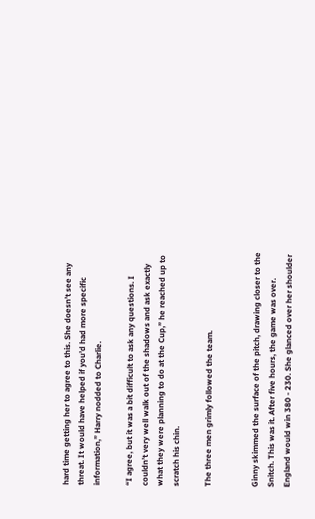hard time getting her to agree to this. She doesn’t see any threat. It would have helped if you’d had more specific information,” Harry nodded to Charlie.

“I agree, but it was a bit difficult to ask any questions. I couldn’t very well walk out of the shadows and ask exactly what they were planning to do at the Cup,” he reached up to scratch his chin.

The three men grimly followed the team.


Ginny skimmed the surface of the pitch, drawing closer to the Snitch. This was it. After five hours, the game was over. England would win 380 - 230. She glanced over her shoulder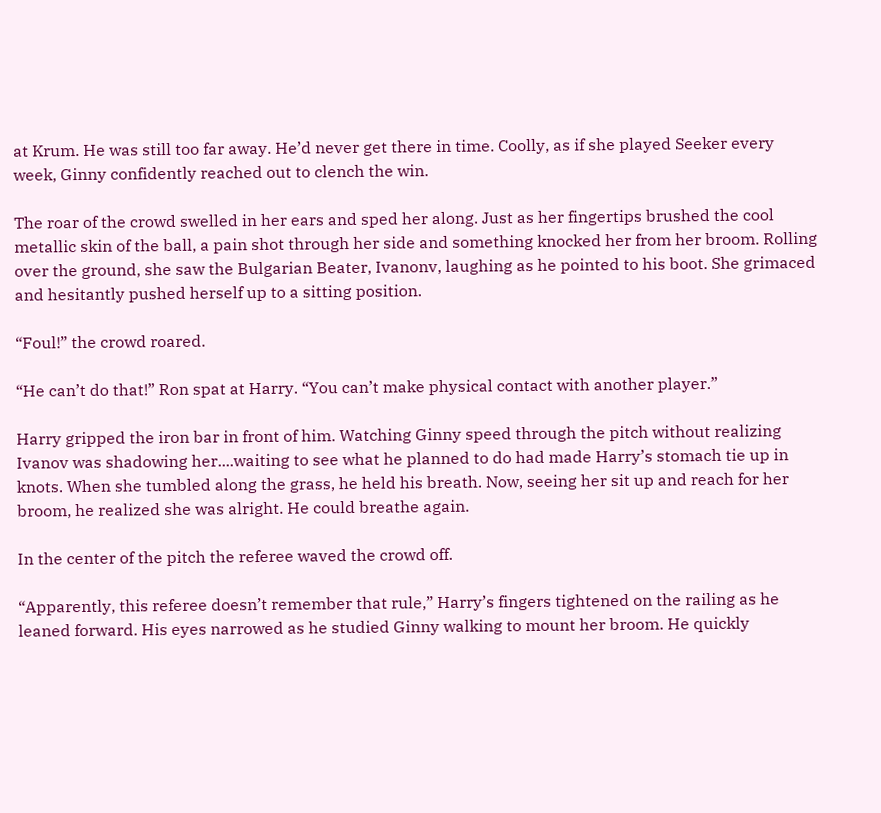at Krum. He was still too far away. He’d never get there in time. Coolly, as if she played Seeker every week, Ginny confidently reached out to clench the win.

The roar of the crowd swelled in her ears and sped her along. Just as her fingertips brushed the cool metallic skin of the ball, a pain shot through her side and something knocked her from her broom. Rolling over the ground, she saw the Bulgarian Beater, Ivanonv, laughing as he pointed to his boot. She grimaced and hesitantly pushed herself up to a sitting position.

“Foul!” the crowd roared.

“He can’t do that!” Ron spat at Harry. “You can’t make physical contact with another player.”

Harry gripped the iron bar in front of him. Watching Ginny speed through the pitch without realizing Ivanov was shadowing her....waiting to see what he planned to do had made Harry’s stomach tie up in knots. When she tumbled along the grass, he held his breath. Now, seeing her sit up and reach for her broom, he realized she was alright. He could breathe again.

In the center of the pitch the referee waved the crowd off.

“Apparently, this referee doesn’t remember that rule,” Harry’s fingers tightened on the railing as he leaned forward. His eyes narrowed as he studied Ginny walking to mount her broom. He quickly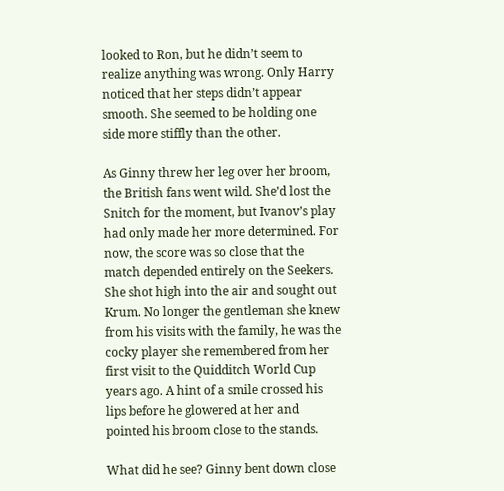looked to Ron, but he didn’t seem to realize anything was wrong. Only Harry noticed that her steps didn’t appear smooth. She seemed to be holding one side more stiffly than the other.

As Ginny threw her leg over her broom, the British fans went wild. She’d lost the Snitch for the moment, but Ivanov’s play had only made her more determined. For now, the score was so close that the match depended entirely on the Seekers. She shot high into the air and sought out Krum. No longer the gentleman she knew from his visits with the family, he was the cocky player she remembered from her first visit to the Quidditch World Cup years ago. A hint of a smile crossed his lips before he glowered at her and pointed his broom close to the stands.

What did he see? Ginny bent down close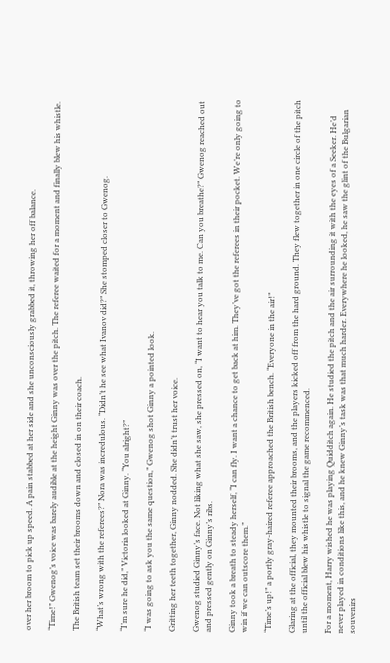over her broom to pick up speed. A pain stabbed at her side and she unconsciously grabbed it, throwing her off balance.

“Time!” Gwenog’s voice was barely audible at the height Ginny was over the pitch. The referee waited for a moment and finally blew his whistle.

The British team set their brooms down and closed in on their coach.

“What’s wrong with the referees?” Nora was incredulous. “Didn’t he see what Ivanov did?” She stomped closer to Gwenog.

“I’m sure he did,” Victoria looked at Ginny. “You alright?”

“I was going to ask you the same question,” Gwenog shot Ginny a pointed look.

Gritting her teeth together, Ginny nodded. She didn’t trust her voice.

Gwenog studied Ginny’s face. Not liking what she saw, she pressed on, “I want to hear you talk to me. Can you breathe?” Gwenog reached out and pressed gently on Ginny’s ribs.

Ginny took a breath to steady herself, “I can fly. I want a chance to get back at him. They’ve got the referees in their pocket. We’re only going to win if we can outscore them.”

“Time’s up!” a portly gray-haired referee approached the British bench. “Everyone in the air!”

Glaring at the official, they mounted their brooms, and the players kicked off from the hard ground. They flew together in one circle of the pitch until the official blew his whistle to signal the game recommenced.

For a moment, Harry wished he was playing Quidditch again. He studied the pitch and the air surrounding it with the eyes of a Seeker. He’d never played in conditions like this, and he knew Ginny’s task was that much harder. Everywhere he looked, he saw the glint of the Bulgarian souvenirs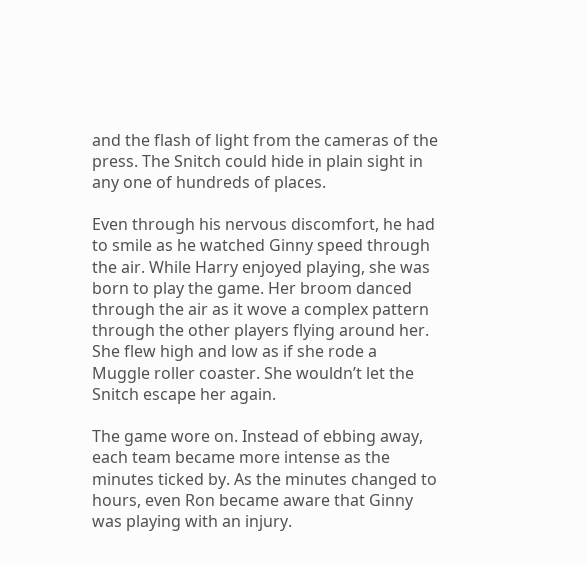and the flash of light from the cameras of the press. The Snitch could hide in plain sight in any one of hundreds of places.

Even through his nervous discomfort, he had to smile as he watched Ginny speed through the air. While Harry enjoyed playing, she was born to play the game. Her broom danced through the air as it wove a complex pattern through the other players flying around her. She flew high and low as if she rode a Muggle roller coaster. She wouldn’t let the Snitch escape her again.

The game wore on. Instead of ebbing away, each team became more intense as the minutes ticked by. As the minutes changed to hours, even Ron became aware that Ginny was playing with an injury.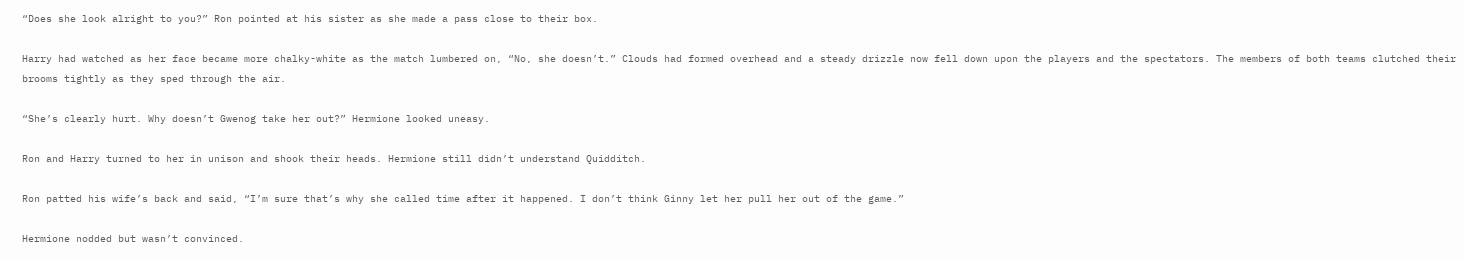“Does she look alright to you?” Ron pointed at his sister as she made a pass close to their box.

Harry had watched as her face became more chalky-white as the match lumbered on, “No, she doesn’t.” Clouds had formed overhead and a steady drizzle now fell down upon the players and the spectators. The members of both teams clutched their brooms tightly as they sped through the air.

“She’s clearly hurt. Why doesn’t Gwenog take her out?” Hermione looked uneasy.

Ron and Harry turned to her in unison and shook their heads. Hermione still didn’t understand Quidditch.

Ron patted his wife’s back and said, “I’m sure that’s why she called time after it happened. I don’t think Ginny let her pull her out of the game.”

Hermione nodded but wasn’t convinced.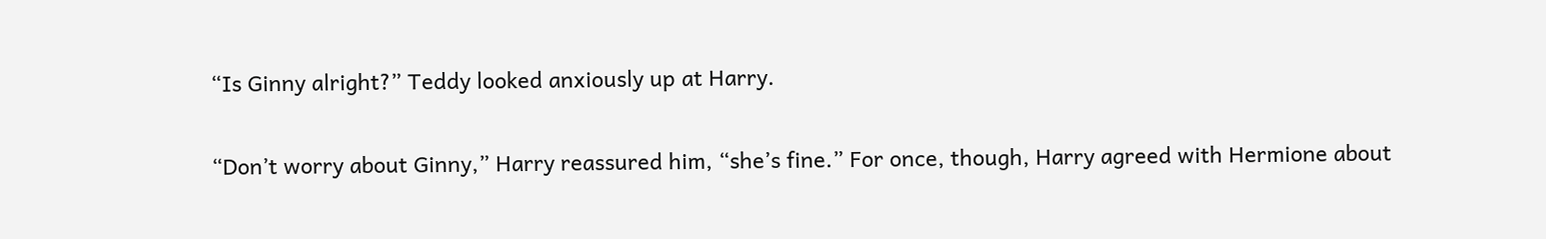“Is Ginny alright?” Teddy looked anxiously up at Harry.

“Don’t worry about Ginny,” Harry reassured him, “she’s fine.” For once, though, Harry agreed with Hermione about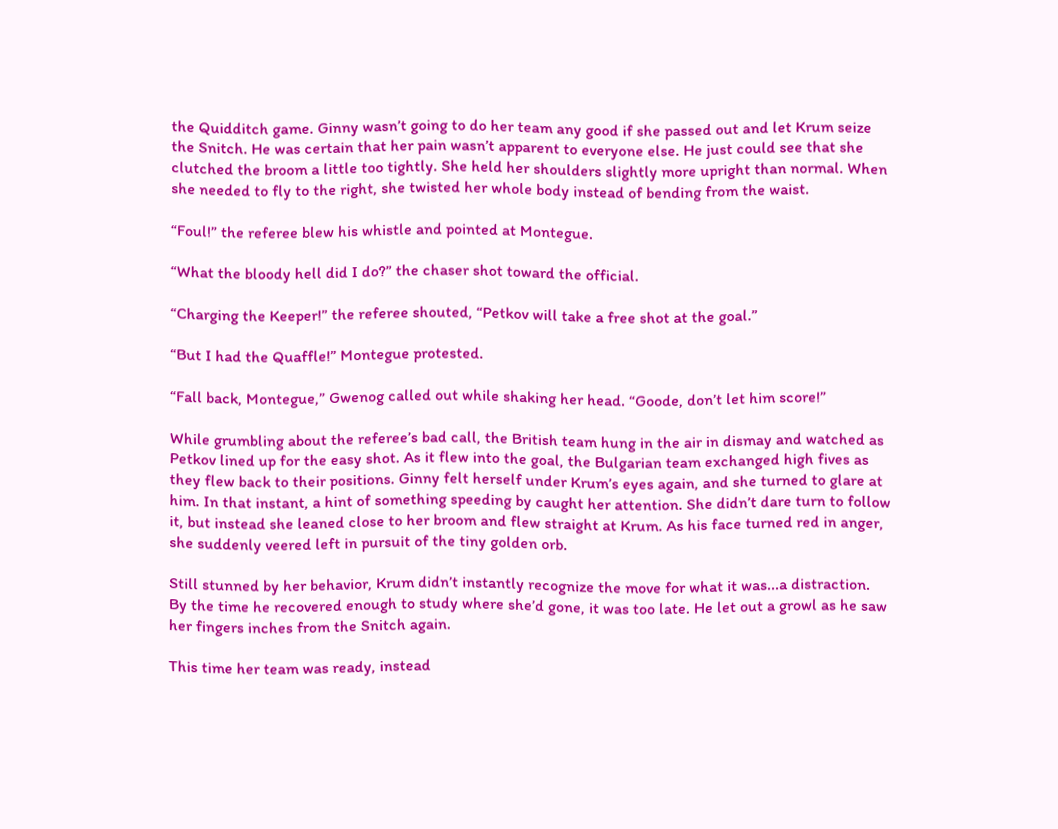the Quidditch game. Ginny wasn’t going to do her team any good if she passed out and let Krum seize the Snitch. He was certain that her pain wasn’t apparent to everyone else. He just could see that she clutched the broom a little too tightly. She held her shoulders slightly more upright than normal. When she needed to fly to the right, she twisted her whole body instead of bending from the waist.

“Foul!” the referee blew his whistle and pointed at Montegue.

“What the bloody hell did I do?” the chaser shot toward the official.

“Charging the Keeper!” the referee shouted, “Petkov will take a free shot at the goal.”

“But I had the Quaffle!” Montegue protested.

“Fall back, Montegue,” Gwenog called out while shaking her head. “Goode, don’t let him score!”

While grumbling about the referee’s bad call, the British team hung in the air in dismay and watched as Petkov lined up for the easy shot. As it flew into the goal, the Bulgarian team exchanged high fives as they flew back to their positions. Ginny felt herself under Krum’s eyes again, and she turned to glare at him. In that instant, a hint of something speeding by caught her attention. She didn’t dare turn to follow it, but instead she leaned close to her broom and flew straight at Krum. As his face turned red in anger, she suddenly veered left in pursuit of the tiny golden orb.

Still stunned by her behavior, Krum didn’t instantly recognize the move for what it was...a distraction. By the time he recovered enough to study where she’d gone, it was too late. He let out a growl as he saw her fingers inches from the Snitch again.

This time her team was ready, instead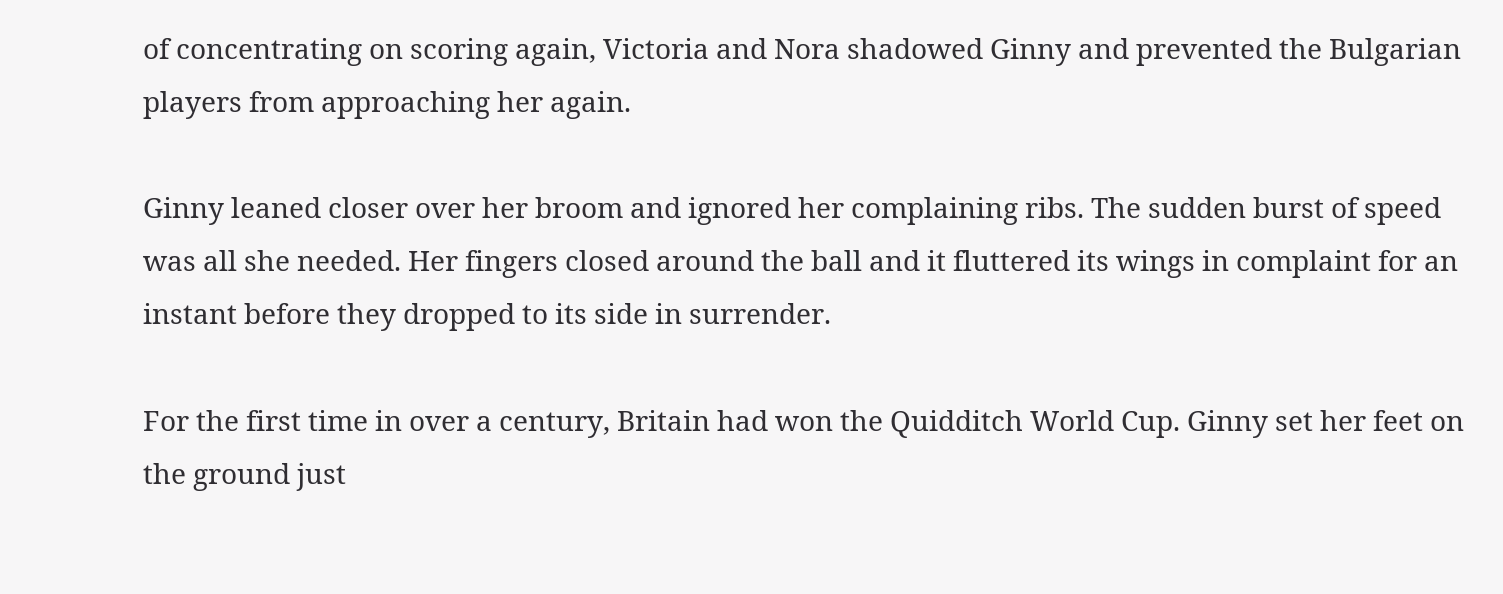of concentrating on scoring again, Victoria and Nora shadowed Ginny and prevented the Bulgarian players from approaching her again.

Ginny leaned closer over her broom and ignored her complaining ribs. The sudden burst of speed was all she needed. Her fingers closed around the ball and it fluttered its wings in complaint for an instant before they dropped to its side in surrender.

For the first time in over a century, Britain had won the Quidditch World Cup. Ginny set her feet on the ground just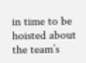in time to be hoisted about the team’s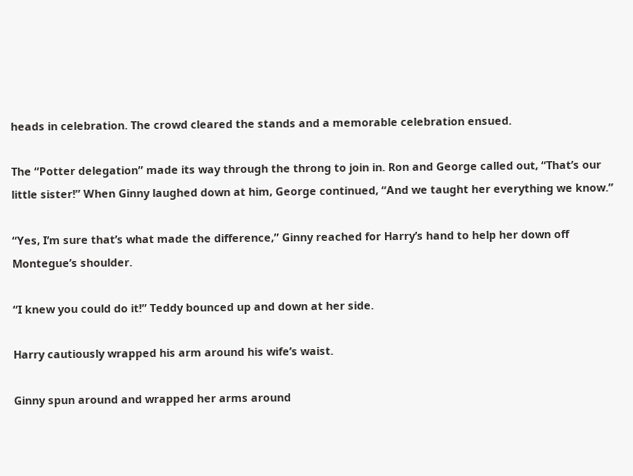heads in celebration. The crowd cleared the stands and a memorable celebration ensued.

The “Potter delegation” made its way through the throng to join in. Ron and George called out, “That’s our little sister!” When Ginny laughed down at him, George continued, “And we taught her everything we know.”

“Yes, I’m sure that’s what made the difference,” Ginny reached for Harry’s hand to help her down off Montegue’s shoulder.

“I knew you could do it!” Teddy bounced up and down at her side.

Harry cautiously wrapped his arm around his wife’s waist.

Ginny spun around and wrapped her arms around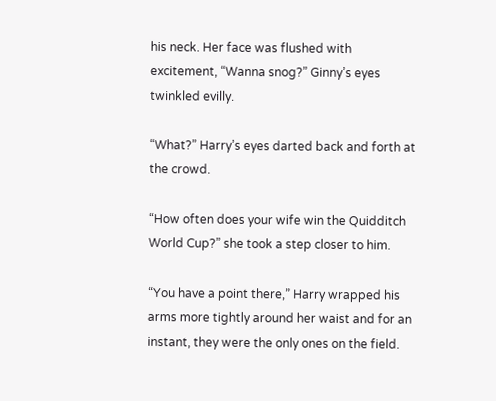his neck. Her face was flushed with excitement, “Wanna snog?” Ginny’s eyes twinkled evilly.

“What?” Harry’s eyes darted back and forth at the crowd.

“How often does your wife win the Quidditch World Cup?” she took a step closer to him.

“You have a point there,” Harry wrapped his arms more tightly around her waist and for an instant, they were the only ones on the field.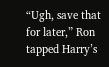“Ugh, save that for later,” Ron tapped Harry’s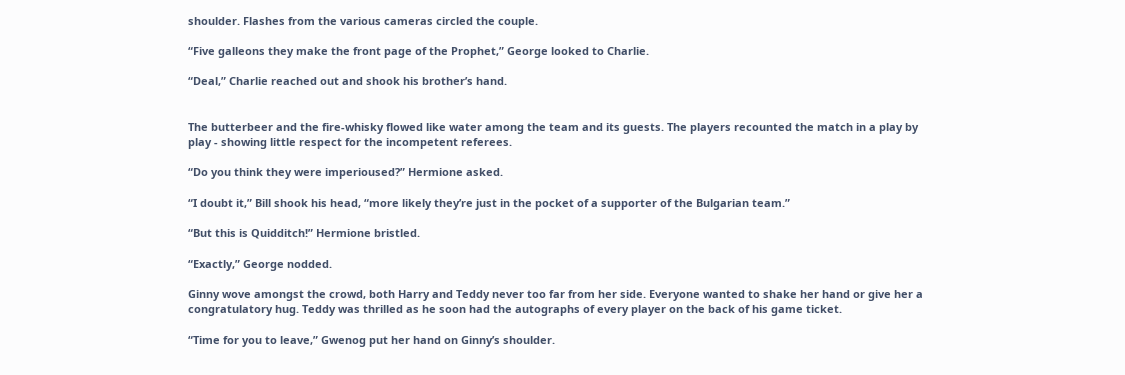shoulder. Flashes from the various cameras circled the couple.

“Five galleons they make the front page of the Prophet,” George looked to Charlie.

“Deal,” Charlie reached out and shook his brother’s hand.


The butterbeer and the fire-whisky flowed like water among the team and its guests. The players recounted the match in a play by play - showing little respect for the incompetent referees.

“Do you think they were imperioused?” Hermione asked.

“I doubt it,” Bill shook his head, “more likely they’re just in the pocket of a supporter of the Bulgarian team.”

“But this is Quidditch!” Hermione bristled.

“Exactly,” George nodded.

Ginny wove amongst the crowd, both Harry and Teddy never too far from her side. Everyone wanted to shake her hand or give her a congratulatory hug. Teddy was thrilled as he soon had the autographs of every player on the back of his game ticket.

“Time for you to leave,” Gwenog put her hand on Ginny’s shoulder.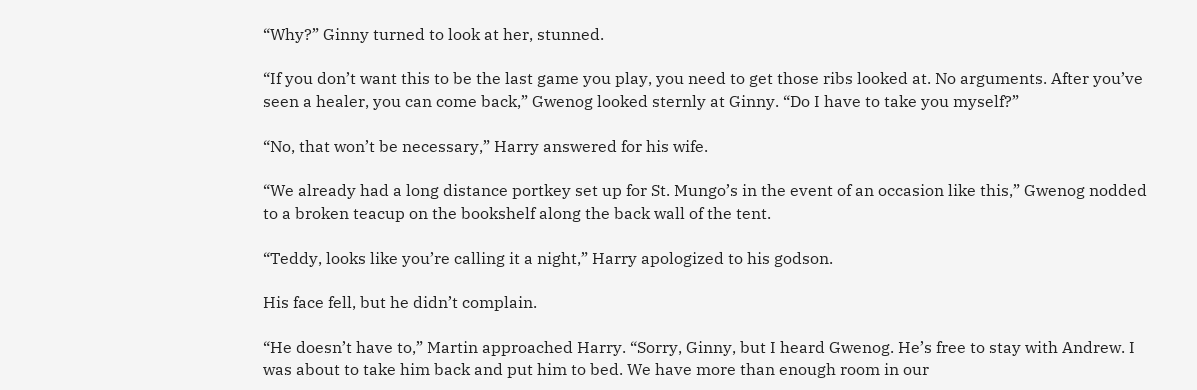“Why?” Ginny turned to look at her, stunned.

“If you don’t want this to be the last game you play, you need to get those ribs looked at. No arguments. After you’ve seen a healer, you can come back,” Gwenog looked sternly at Ginny. “Do I have to take you myself?”

“No, that won’t be necessary,” Harry answered for his wife.

“We already had a long distance portkey set up for St. Mungo’s in the event of an occasion like this,” Gwenog nodded to a broken teacup on the bookshelf along the back wall of the tent.

“Teddy, looks like you’re calling it a night,” Harry apologized to his godson.

His face fell, but he didn’t complain.

“He doesn’t have to,” Martin approached Harry. “Sorry, Ginny, but I heard Gwenog. He’s free to stay with Andrew. I was about to take him back and put him to bed. We have more than enough room in our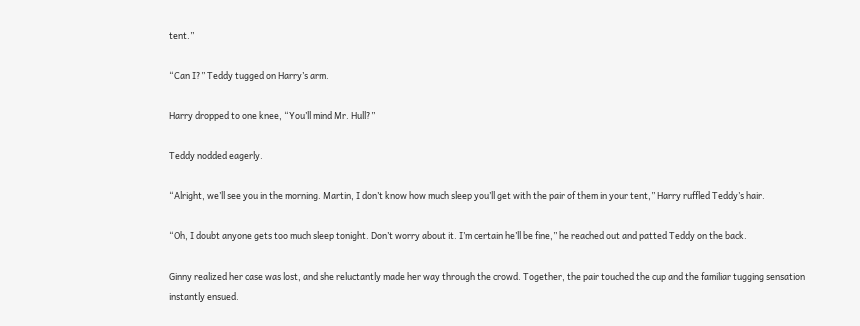tent.”

“Can I?” Teddy tugged on Harry’s arm.

Harry dropped to one knee, “You’ll mind Mr. Hull?”

Teddy nodded eagerly.

“Alright, we’ll see you in the morning. Martin, I don’t know how much sleep you’ll get with the pair of them in your tent,” Harry ruffled Teddy’s hair.

“Oh, I doubt anyone gets too much sleep tonight. Don’t worry about it. I’m certain he’ll be fine,” he reached out and patted Teddy on the back.

Ginny realized her case was lost, and she reluctantly made her way through the crowd. Together, the pair touched the cup and the familiar tugging sensation instantly ensued.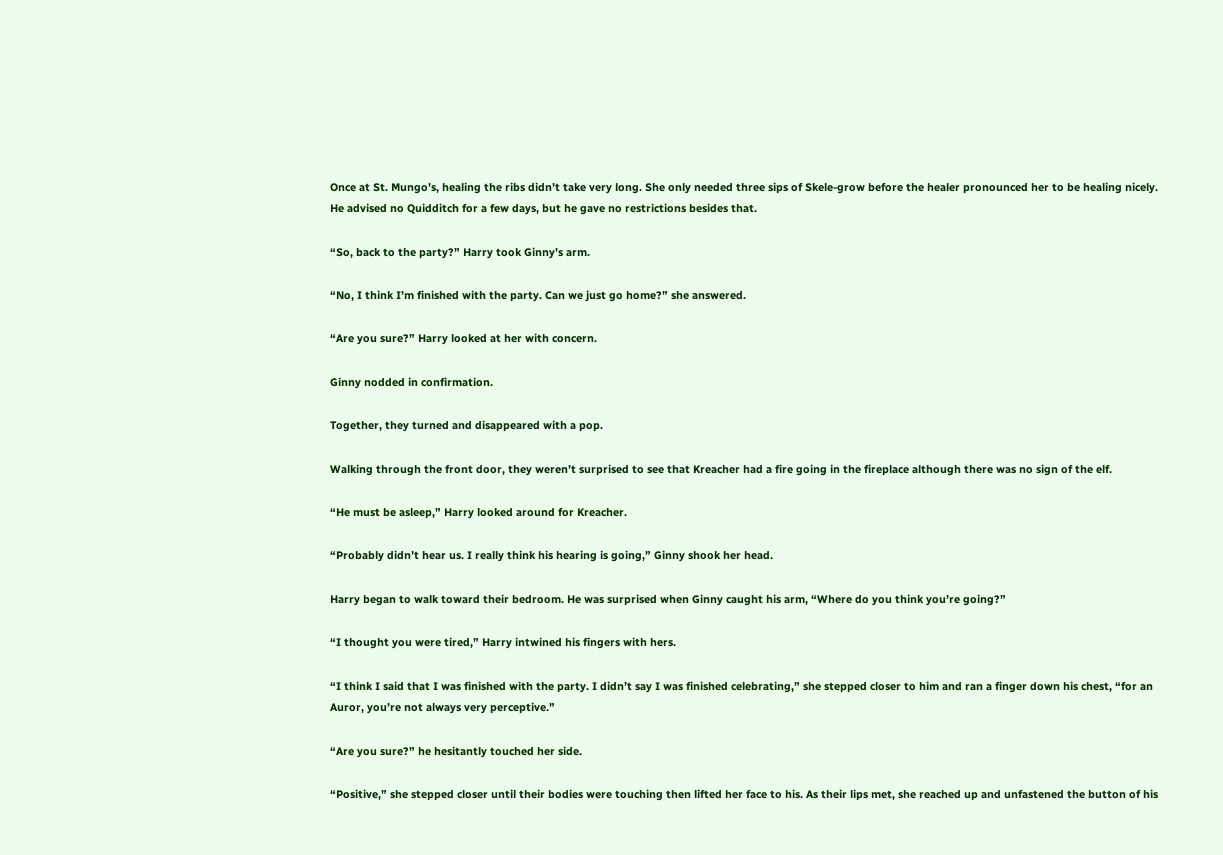Once at St. Mungo’s, healing the ribs didn’t take very long. She only needed three sips of Skele-grow before the healer pronounced her to be healing nicely. He advised no Quidditch for a few days, but he gave no restrictions besides that.

“So, back to the party?” Harry took Ginny’s arm.

“No, I think I’m finished with the party. Can we just go home?” she answered.

“Are you sure?” Harry looked at her with concern.

Ginny nodded in confirmation.

Together, they turned and disappeared with a pop.

Walking through the front door, they weren’t surprised to see that Kreacher had a fire going in the fireplace although there was no sign of the elf.

“He must be asleep,” Harry looked around for Kreacher.

“Probably didn’t hear us. I really think his hearing is going,” Ginny shook her head.

Harry began to walk toward their bedroom. He was surprised when Ginny caught his arm, “Where do you think you’re going?”

“I thought you were tired,” Harry intwined his fingers with hers.

“I think I said that I was finished with the party. I didn’t say I was finished celebrating,” she stepped closer to him and ran a finger down his chest, “for an Auror, you’re not always very perceptive.”

“Are you sure?” he hesitantly touched her side.

“Positive,” she stepped closer until their bodies were touching then lifted her face to his. As their lips met, she reached up and unfastened the button of his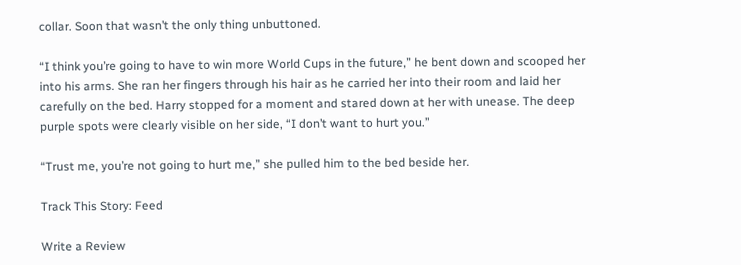collar. Soon that wasn’t the only thing unbuttoned.

“I think you’re going to have to win more World Cups in the future,” he bent down and scooped her into his arms. She ran her fingers through his hair as he carried her into their room and laid her carefully on the bed. Harry stopped for a moment and stared down at her with unease. The deep purple spots were clearly visible on her side, “I don’t want to hurt you.”

“Trust me, you’re not going to hurt me,” she pulled him to the bed beside her.

Track This Story: Feed

Write a Review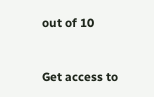out of 10


Get access to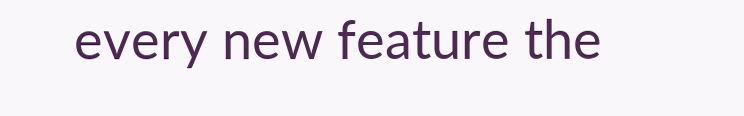every new feature the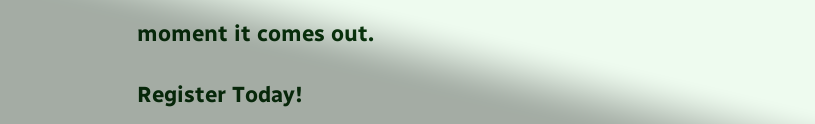moment it comes out.

Register Today!